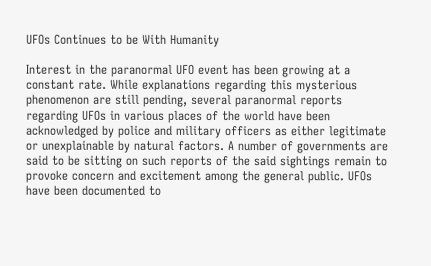UFOs Continues to be With Humanity

Interest in the paranormal UFO event has been growing at a constant rate. While explanations regarding this mysterious phenomenon are still pending, several paranormal reports regarding UFOs in various places of the world have been acknowledged by police and military officers as either legitimate or unexplainable by natural factors. A number of governments are said to be sitting on such reports of the said sightings remain to provoke concern and excitement among the general public. UFOs have been documented to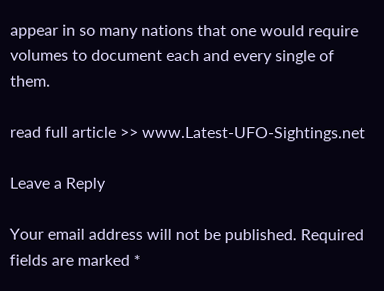appear in so many nations that one would require volumes to document each and every single of them.

read full article >> www.Latest-UFO-Sightings.net

Leave a Reply

Your email address will not be published. Required fields are marked *